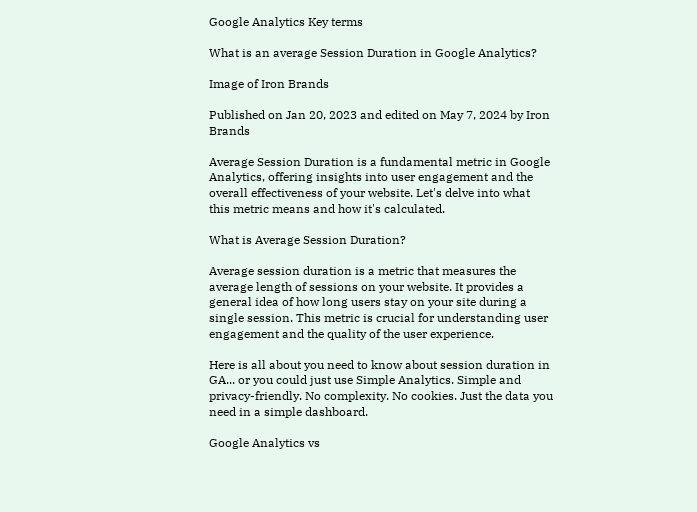Google Analytics Key terms

What is an average Session Duration in Google Analytics?

Image of Iron Brands

Published on Jan 20, 2023 and edited on May 7, 2024 by Iron Brands

Average Session Duration is a fundamental metric in Google Analytics, offering insights into user engagement and the overall effectiveness of your website. Let's delve into what this metric means and how it's calculated.

What is Average Session Duration?

Average session duration is a metric that measures the average length of sessions on your website. It provides a general idea of how long users stay on your site during a single session. This metric is crucial for understanding user engagement and the quality of the user experience.

Here is all about you need to know about session duration in GA... or you could just use Simple Analytics. Simple and privacy-friendly. No complexity. No cookies. Just the data you need in a simple dashboard.

Google Analytics vs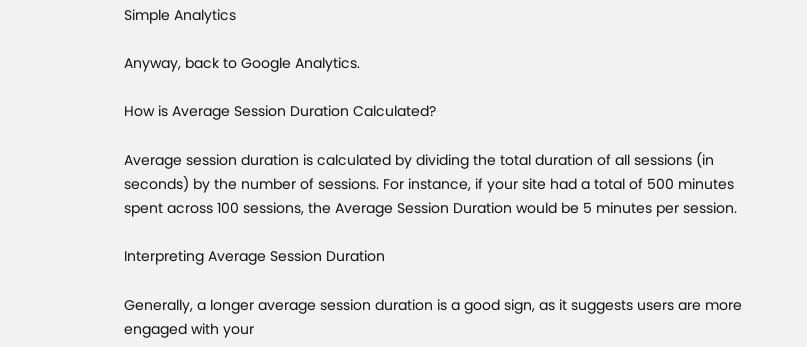Simple Analytics

Anyway, back to Google Analytics.

How is Average Session Duration Calculated?

Average session duration is calculated by dividing the total duration of all sessions (in seconds) by the number of sessions. For instance, if your site had a total of 500 minutes spent across 100 sessions, the Average Session Duration would be 5 minutes per session.

Interpreting Average Session Duration

Generally, a longer average session duration is a good sign, as it suggests users are more engaged with your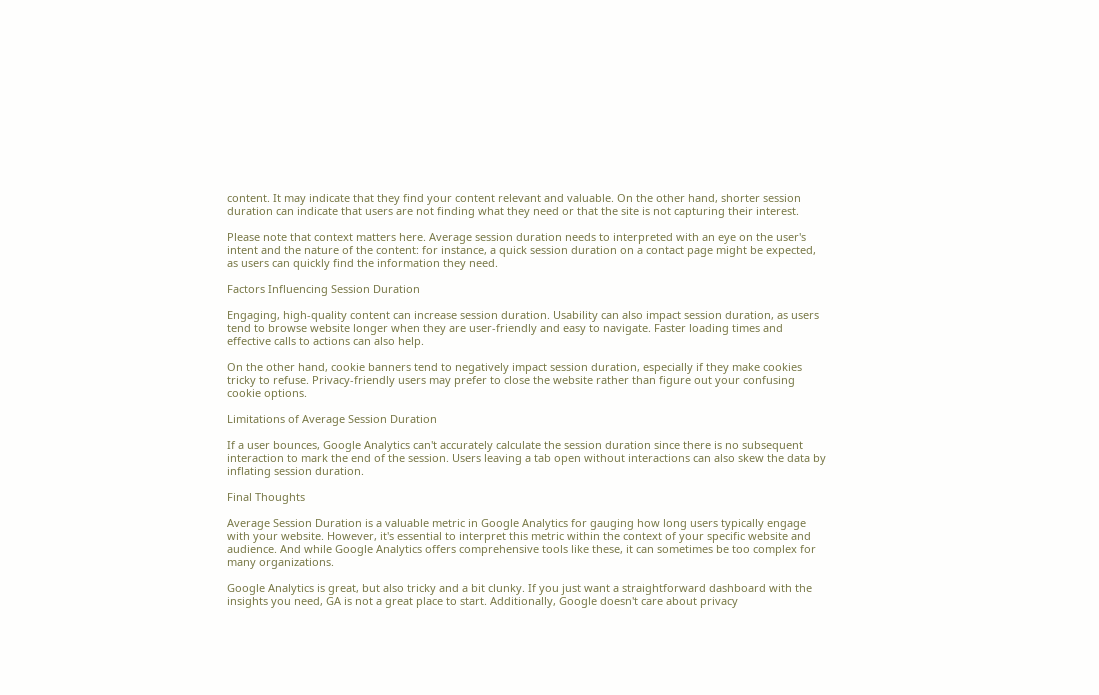content. It may indicate that they find your content relevant and valuable. On the other hand, shorter session duration can indicate that users are not finding what they need or that the site is not capturing their interest.

Please note that context matters here. Average session duration needs to interpreted with an eye on the user's intent and the nature of the content: for instance, a quick session duration on a contact page might be expected, as users can quickly find the information they need.

Factors Influencing Session Duration

Engaging, high-quality content can increase session duration. Usability can also impact session duration, as users tend to browse website longer when they are user-friendly and easy to navigate. Faster loading times and effective calls to actions can also help.

On the other hand, cookie banners tend to negatively impact session duration, especially if they make cookies tricky to refuse. Privacy-friendly users may prefer to close the website rather than figure out your confusing cookie options.

Limitations of Average Session Duration

If a user bounces, Google Analytics can't accurately calculate the session duration since there is no subsequent interaction to mark the end of the session. Users leaving a tab open without interactions can also skew the data by inflating session duration.

Final Thoughts

Average Session Duration is a valuable metric in Google Analytics for gauging how long users typically engage with your website. However, it's essential to interpret this metric within the context of your specific website and audience. And while Google Analytics offers comprehensive tools like these, it can sometimes be too complex for many organizations.

Google Analytics is great, but also tricky and a bit clunky. If you just want a straightforward dashboard with the insights you need, GA is not a great place to start. Additionally, Google doesn't care about privacy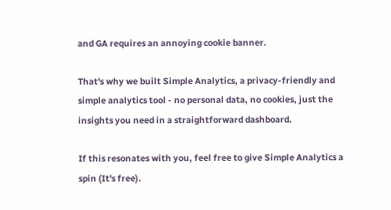and GA requires an annoying cookie banner.

That's why we built Simple Analytics, a privacy-friendly and simple analytics tool - no personal data, no cookies, just the insights you need in a straightforward dashboard.

If this resonates with you, feel free to give Simple Analytics a spin (It's free).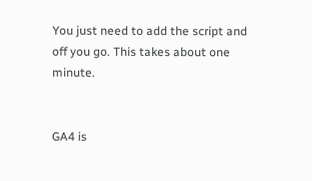You just need to add the script and off you go. This takes about one minute.


GA4 is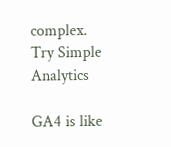complex. Try Simple Analytics

GA4 is like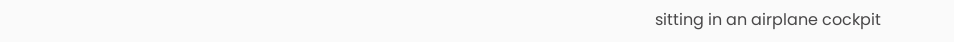sitting in an airplane cockpit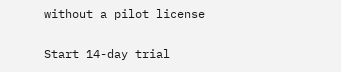without a pilot license

Start 14-day trial